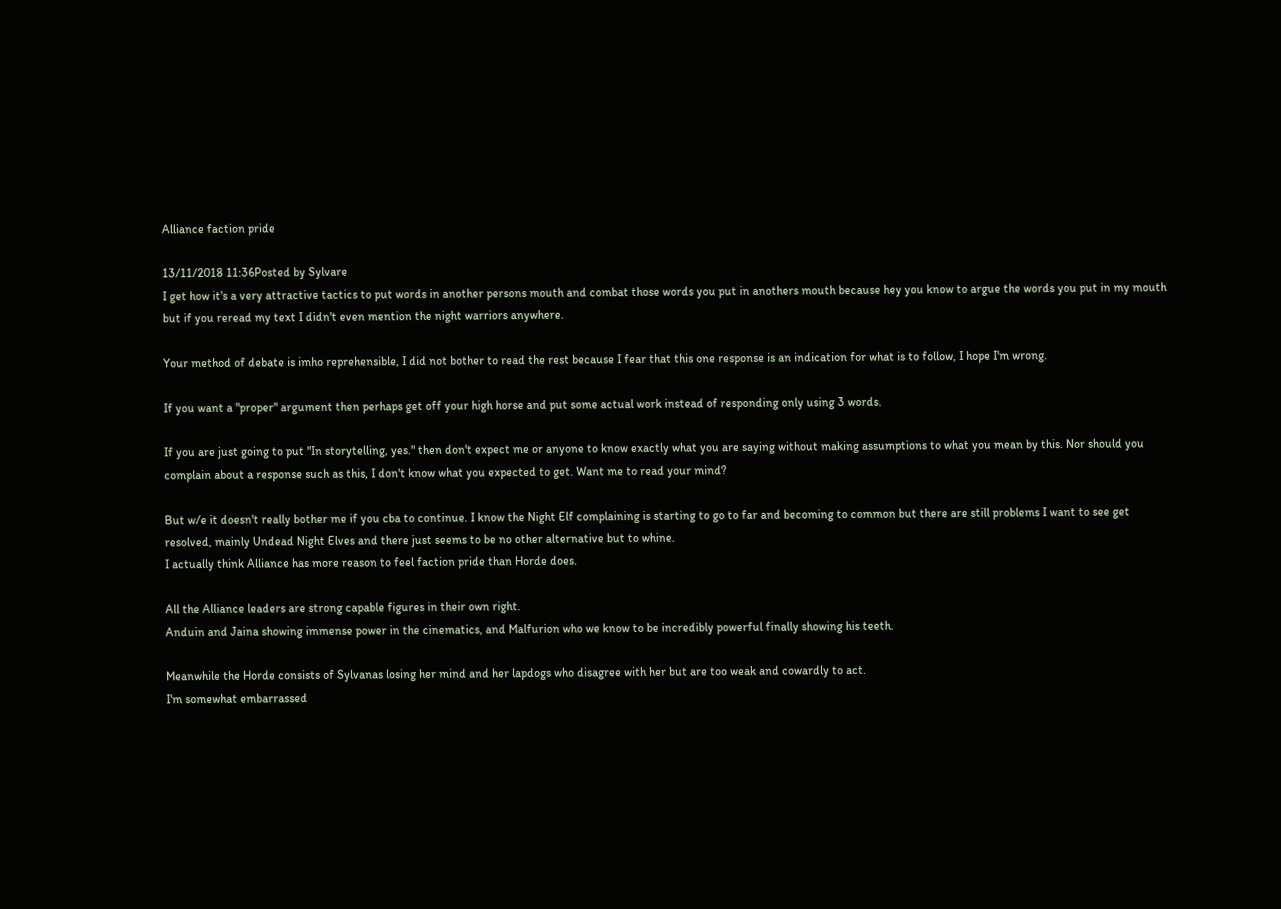Alliance faction pride

13/11/2018 11:36Posted by Sylvare
I get how it's a very attractive tactics to put words in another persons mouth and combat those words you put in anothers mouth because hey you know to argue the words you put in my mouth but if you reread my text I didn't even mention the night warriors anywhere.

Your method of debate is imho reprehensible, I did not bother to read the rest because I fear that this one response is an indication for what is to follow, I hope I'm wrong.

If you want a "proper" argument then perhaps get off your high horse and put some actual work instead of responding only using 3 words.

If you are just going to put "In storytelling, yes." then don't expect me or anyone to know exactly what you are saying without making assumptions to what you mean by this. Nor should you complain about a response such as this, I don't know what you expected to get. Want me to read your mind?

But w/e it doesn't really bother me if you cba to continue. I know the Night Elf complaining is starting to go to far and becoming to common but there are still problems I want to see get resolved, mainly Undead Night Elves and there just seems to be no other alternative but to whine.
I actually think Alliance has more reason to feel faction pride than Horde does.

All the Alliance leaders are strong capable figures in their own right.
Anduin and Jaina showing immense power in the cinematics, and Malfurion who we know to be incredibly powerful finally showing his teeth.

Meanwhile the Horde consists of Sylvanas losing her mind and her lapdogs who disagree with her but are too weak and cowardly to act.
I'm somewhat embarrassed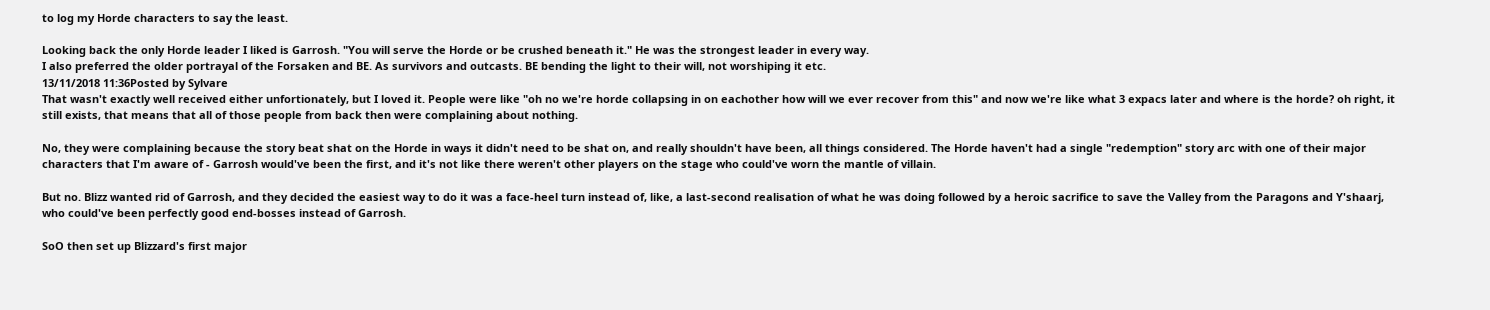to log my Horde characters to say the least.

Looking back the only Horde leader I liked is Garrosh. "You will serve the Horde or be crushed beneath it." He was the strongest leader in every way.
I also preferred the older portrayal of the Forsaken and BE. As survivors and outcasts. BE bending the light to their will, not worshiping it etc.
13/11/2018 11:36Posted by Sylvare
That wasn't exactly well received either unfortionately, but I loved it. People were like "oh no we're horde collapsing in on eachother how will we ever recover from this" and now we're like what 3 expacs later and where is the horde? oh right, it still exists, that means that all of those people from back then were complaining about nothing.

No, they were complaining because the story beat shat on the Horde in ways it didn't need to be shat on, and really shouldn't have been, all things considered. The Horde haven't had a single "redemption" story arc with one of their major characters that I'm aware of - Garrosh would've been the first, and it's not like there weren't other players on the stage who could've worn the mantle of villain.

But no. Blizz wanted rid of Garrosh, and they decided the easiest way to do it was a face-heel turn instead of, like, a last-second realisation of what he was doing followed by a heroic sacrifice to save the Valley from the Paragons and Y'shaarj, who could've been perfectly good end-bosses instead of Garrosh.

SoO then set up Blizzard's first major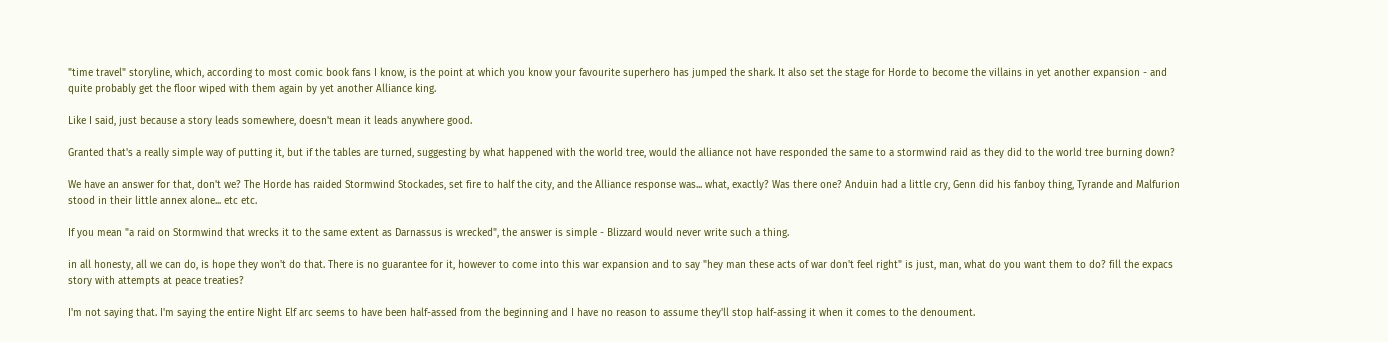"time travel" storyline, which, according to most comic book fans I know, is the point at which you know your favourite superhero has jumped the shark. It also set the stage for Horde to become the villains in yet another expansion - and quite probably get the floor wiped with them again by yet another Alliance king.

Like I said, just because a story leads somewhere, doesn't mean it leads anywhere good.

Granted that's a really simple way of putting it, but if the tables are turned, suggesting by what happened with the world tree, would the alliance not have responded the same to a stormwind raid as they did to the world tree burning down?

We have an answer for that, don't we? The Horde has raided Stormwind Stockades, set fire to half the city, and the Alliance response was... what, exactly? Was there one? Anduin had a little cry, Genn did his fanboy thing, Tyrande and Malfurion stood in their little annex alone... etc etc.

If you mean "a raid on Stormwind that wrecks it to the same extent as Darnassus is wrecked", the answer is simple - Blizzard would never write such a thing.

in all honesty, all we can do, is hope they won't do that. There is no guarantee for it, however to come into this war expansion and to say "hey man these acts of war don't feel right" is just, man, what do you want them to do? fill the expacs story with attempts at peace treaties?

I'm not saying that. I'm saying the entire Night Elf arc seems to have been half-assed from the beginning and I have no reason to assume they'll stop half-assing it when it comes to the denoument.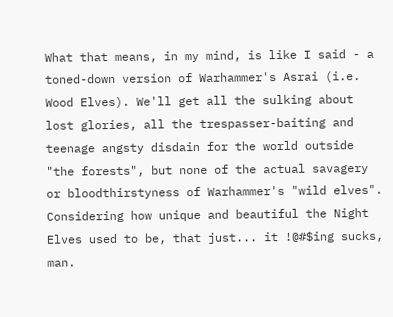What that means, in my mind, is like I said - a toned-down version of Warhammer's Asrai (i.e. Wood Elves). We'll get all the sulking about lost glories, all the trespasser-baiting and teenage angsty disdain for the world outside "the forests", but none of the actual savagery or bloodthirstyness of Warhammer's "wild elves". Considering how unique and beautiful the Night Elves used to be, that just... it !@#$ing sucks, man.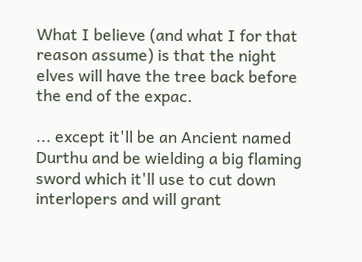What I believe (and what I for that reason assume) is that the night elves will have the tree back before the end of the expac.

... except it'll be an Ancient named Durthu and be wielding a big flaming sword which it'll use to cut down interlopers and will grant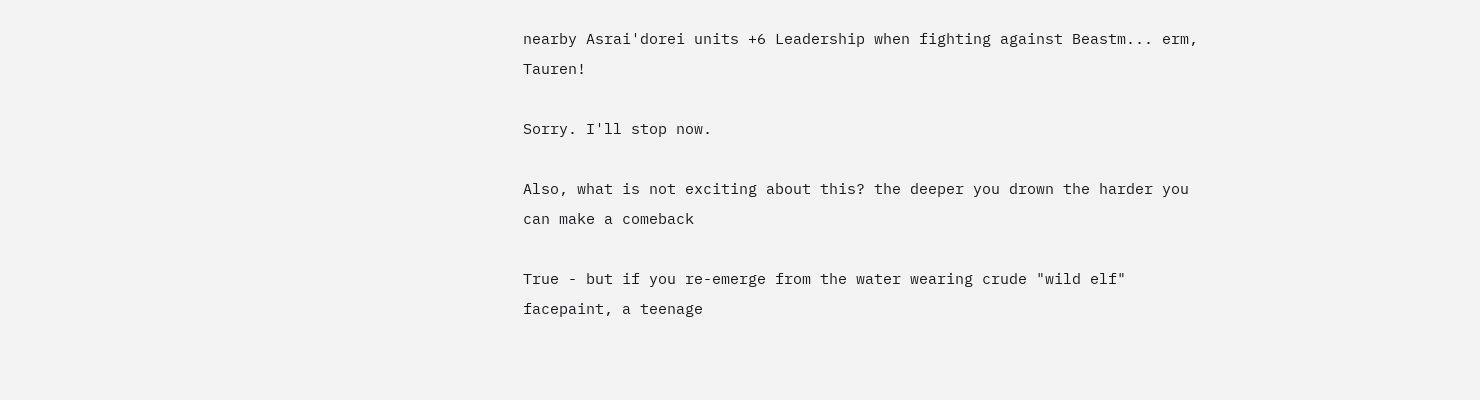nearby Asrai'dorei units +6 Leadership when fighting against Beastm... erm, Tauren!

Sorry. I'll stop now.

Also, what is not exciting about this? the deeper you drown the harder you can make a comeback

True - but if you re-emerge from the water wearing crude "wild elf" facepaint, a teenage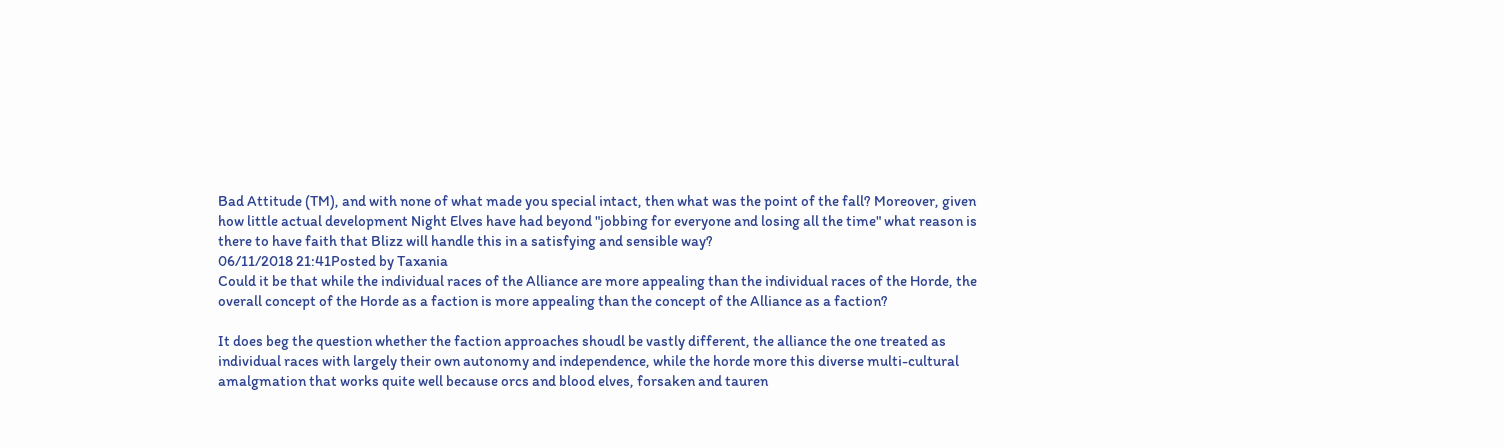Bad Attitude (TM), and with none of what made you special intact, then what was the point of the fall? Moreover, given how little actual development Night Elves have had beyond "jobbing for everyone and losing all the time" what reason is there to have faith that Blizz will handle this in a satisfying and sensible way?
06/11/2018 21:41Posted by Taxania
Could it be that while the individual races of the Alliance are more appealing than the individual races of the Horde, the overall concept of the Horde as a faction is more appealing than the concept of the Alliance as a faction?

It does beg the question whether the faction approaches shoudl be vastly different, the alliance the one treated as individual races with largely their own autonomy and independence, while the horde more this diverse multi-cultural amalgmation that works quite well because orcs and blood elves, forsaken and tauren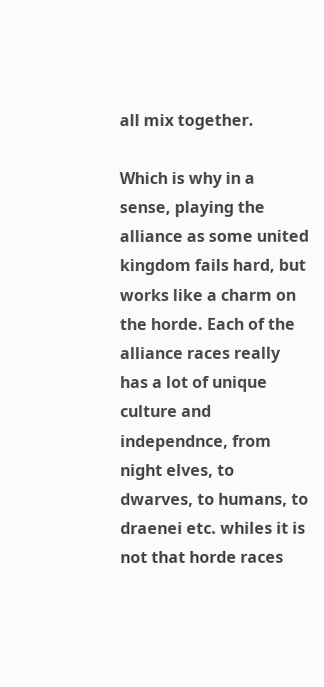all mix together.

Which is why in a sense, playing the alliance as some united kingdom fails hard, but works like a charm on the horde. Each of the alliance races really has a lot of unique culture and independnce, from night elves, to dwarves, to humans, to draenei etc. whiles it is not that horde races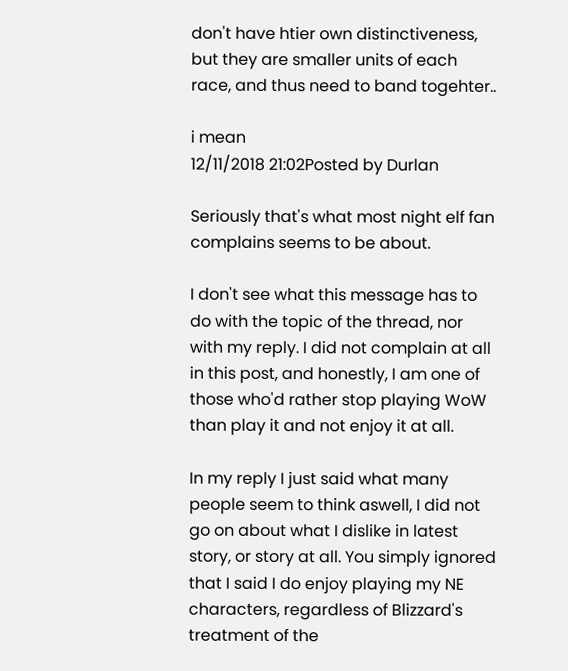don't have htier own distinctiveness, but they are smaller units of each race, and thus need to band togehter..

i mean
12/11/2018 21:02Posted by Durlan

Seriously that's what most night elf fan complains seems to be about.

I don't see what this message has to do with the topic of the thread, nor with my reply. I did not complain at all in this post, and honestly, I am one of those who'd rather stop playing WoW than play it and not enjoy it at all.

In my reply I just said what many people seem to think aswell, I did not go on about what I dislike in latest story, or story at all. You simply ignored that I said I do enjoy playing my NE characters, regardless of Blizzard's treatment of the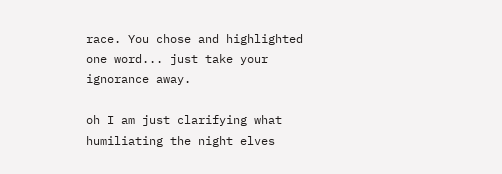race. You chose and highlighted one word... just take your ignorance away.

oh I am just clarifying what humiliating the night elves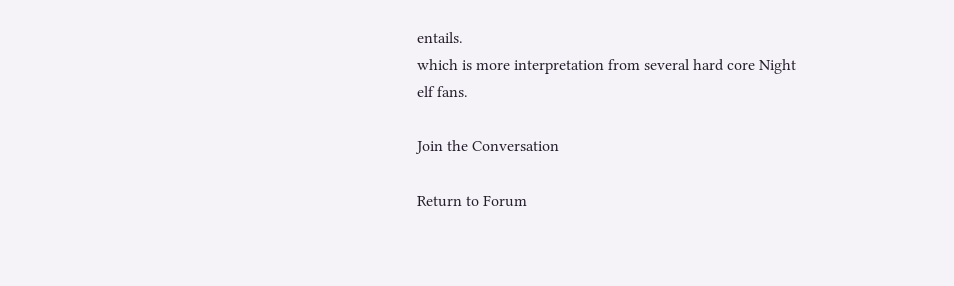entails.
which is more interpretation from several hard core Night elf fans.

Join the Conversation

Return to Forum